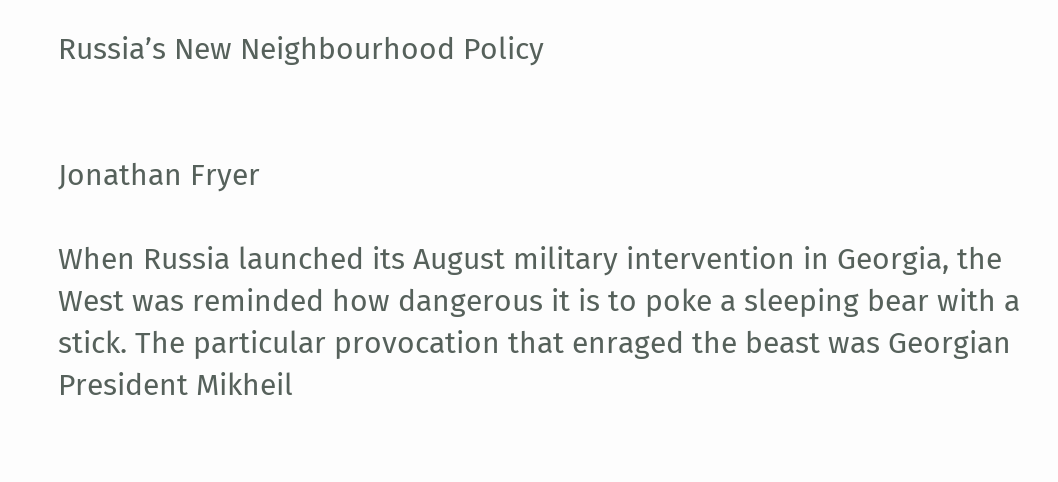Russia’s New Neighbourhood Policy


Jonathan Fryer

When Russia launched its August military intervention in Georgia, the West was reminded how dangerous it is to poke a sleeping bear with a stick. The particular provocation that enraged the beast was Georgian President Mikheil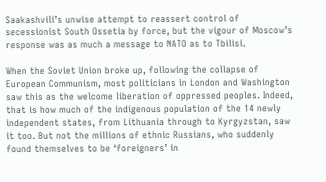Saakashvili’s unwise attempt to reassert control of secessionist South Ossetia by force, but the vigour of Moscow’s response was as much a message to NATO as to Tbilisi.

When the Soviet Union broke up, following the collapse of European Communism, most politicians in London and Washington saw this as the welcome liberation of oppressed peoples. Indeed, that is how much of the indigenous population of the 14 newly independent states, from Lithuania through to Kyrgyzstan, saw it too. But not the millions of ethnic Russians, who suddenly found themselves to be ‘foreigners’ in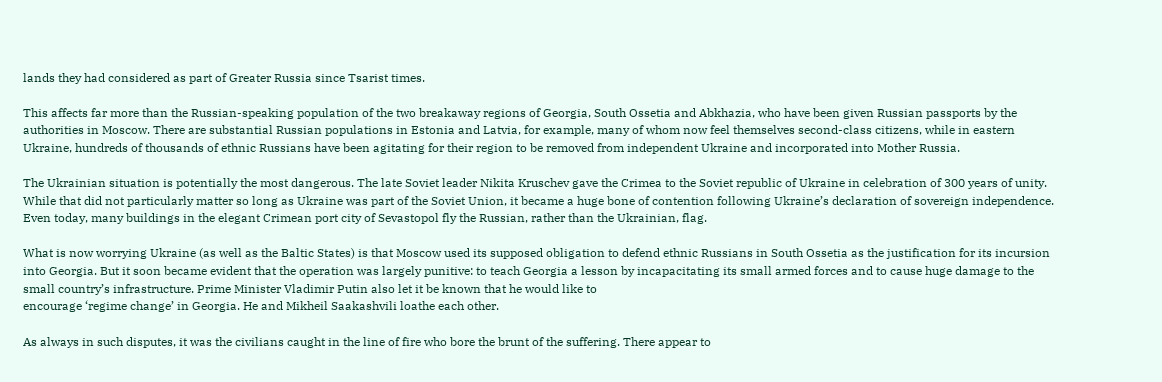lands they had considered as part of Greater Russia since Tsarist times.

This affects far more than the Russian-speaking population of the two breakaway regions of Georgia, South Ossetia and Abkhazia, who have been given Russian passports by the authorities in Moscow. There are substantial Russian populations in Estonia and Latvia, for example, many of whom now feel themselves second-class citizens, while in eastern Ukraine, hundreds of thousands of ethnic Russians have been agitating for their region to be removed from independent Ukraine and incorporated into Mother Russia.

The Ukrainian situation is potentially the most dangerous. The late Soviet leader Nikita Kruschev gave the Crimea to the Soviet republic of Ukraine in celebration of 300 years of unity. While that did not particularly matter so long as Ukraine was part of the Soviet Union, it became a huge bone of contention following Ukraine’s declaration of sovereign independence. Even today, many buildings in the elegant Crimean port city of Sevastopol fly the Russian, rather than the Ukrainian, flag.

What is now worrying Ukraine (as well as the Baltic States) is that Moscow used its supposed obligation to defend ethnic Russians in South Ossetia as the justification for its incursion into Georgia. But it soon became evident that the operation was largely punitive: to teach Georgia a lesson by incapacitating its small armed forces and to cause huge damage to the small country’s infrastructure. Prime Minister Vladimir Putin also let it be known that he would like to
encourage ‘regime change’ in Georgia. He and Mikheil Saakashvili loathe each other.

As always in such disputes, it was the civilians caught in the line of fire who bore the brunt of the suffering. There appear to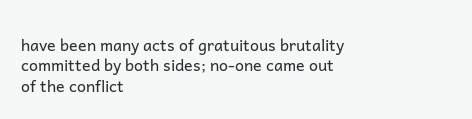have been many acts of gratuitous brutality committed by both sides; no-one came out of the conflict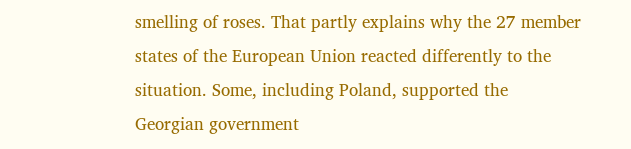smelling of roses. That partly explains why the 27 member states of the European Union reacted differently to the situation. Some, including Poland, supported the Georgian government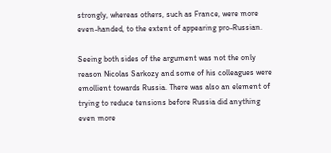strongly, whereas others, such as France, were more even-handed, to the extent of appearing pro-Russian.

Seeing both sides of the argument was not the only reason Nicolas Sarkozy and some of his colleagues were emollient towards Russia. There was also an element of trying to reduce tensions before Russia did anything even more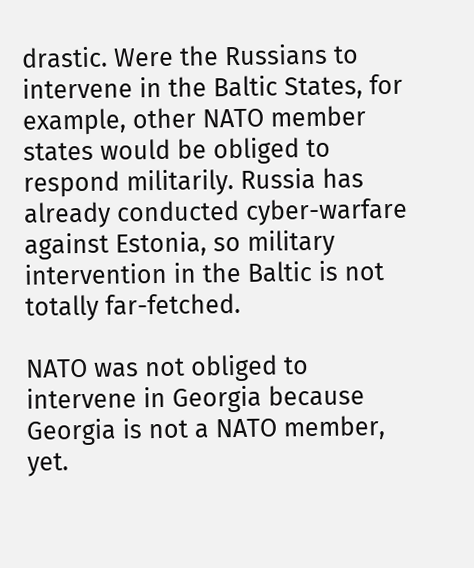drastic. Were the Russians to intervene in the Baltic States, for example, other NATO member states would be obliged to respond militarily. Russia has already conducted cyber-warfare against Estonia, so military intervention in the Baltic is not totally far-fetched.

NATO was not obliged to intervene in Georgia because Georgia is not a NATO member, yet.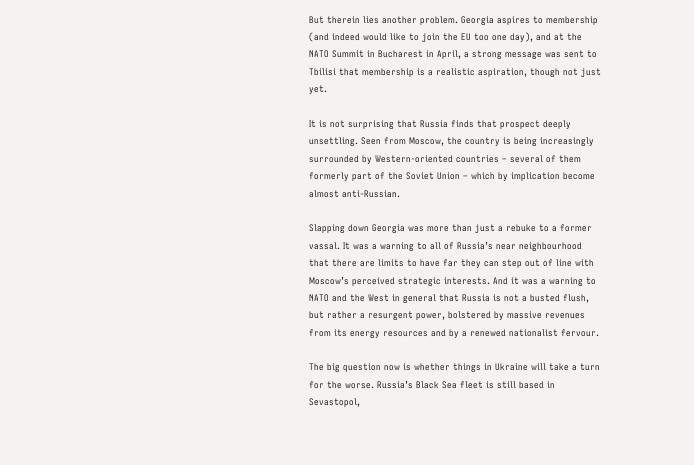But therein lies another problem. Georgia aspires to membership (and indeed would like to join the EU too one day), and at the NATO Summit in Bucharest in April, a strong message was sent to Tbilisi that membership is a realistic aspiration, though not just yet.

It is not surprising that Russia finds that prospect deeply unsettling. Seen from Moscow, the country is being increasingly surrounded by Western-oriented countries – several of them formerly part of the Soviet Union – which by implication become almost anti-Russian.

Slapping down Georgia was more than just a rebuke to a former vassal. It was a warning to all of Russia’s near neighbourhood that there are limits to have far they can step out of line with Moscow’s perceived strategic interests. And it was a warning to NATO and the West in general that Russia is not a busted flush, but rather a resurgent power, bolstered by massive revenues from its energy resources and by a renewed nationalist fervour.

The big question now is whether things in Ukraine will take a turn for the worse. Russia’s Black Sea fleet is still based in Sevastopol,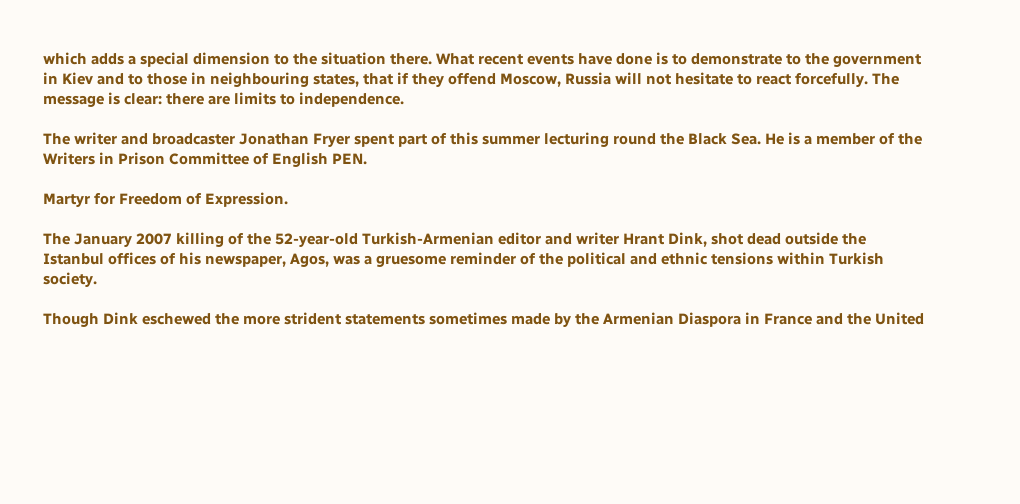which adds a special dimension to the situation there. What recent events have done is to demonstrate to the government in Kiev and to those in neighbouring states, that if they offend Moscow, Russia will not hesitate to react forcefully. The message is clear: there are limits to independence.

The writer and broadcaster Jonathan Fryer spent part of this summer lecturing round the Black Sea. He is a member of the Writers in Prison Committee of English PEN.

Martyr for Freedom of Expression.

The January 2007 killing of the 52-year-old Turkish-Armenian editor and writer Hrant Dink, shot dead outside the Istanbul offices of his newspaper, Agos, was a gruesome reminder of the political and ethnic tensions within Turkish society.

Though Dink eschewed the more strident statements sometimes made by the Armenian Diaspora in France and the United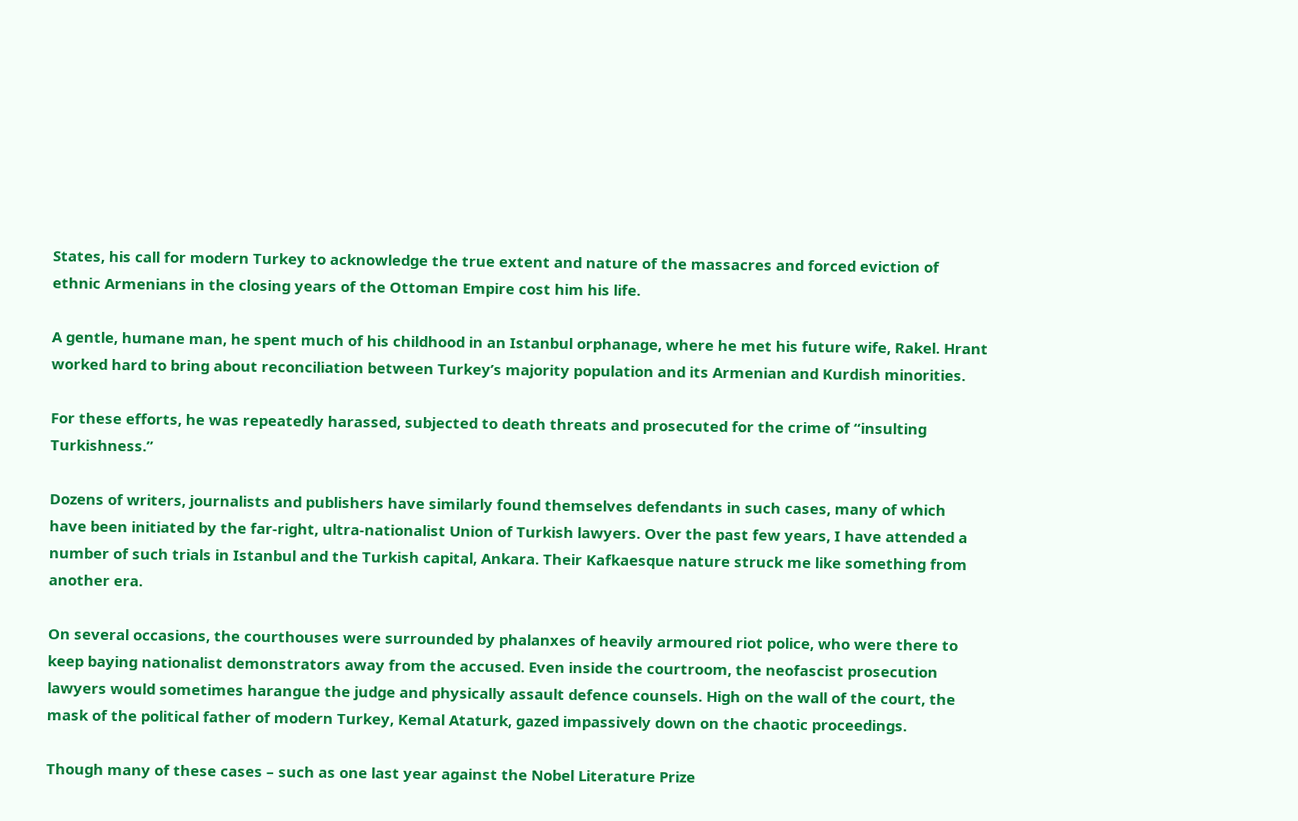States, his call for modern Turkey to acknowledge the true extent and nature of the massacres and forced eviction of ethnic Armenians in the closing years of the Ottoman Empire cost him his life.

A gentle, humane man, he spent much of his childhood in an Istanbul orphanage, where he met his future wife, Rakel. Hrant worked hard to bring about reconciliation between Turkey’s majority population and its Armenian and Kurdish minorities.

For these efforts, he was repeatedly harassed, subjected to death threats and prosecuted for the crime of “insulting Turkishness.”

Dozens of writers, journalists and publishers have similarly found themselves defendants in such cases, many of which have been initiated by the far-right, ultra-nationalist Union of Turkish lawyers. Over the past few years, I have attended a number of such trials in Istanbul and the Turkish capital, Ankara. Their Kafkaesque nature struck me like something from another era.

On several occasions, the courthouses were surrounded by phalanxes of heavily armoured riot police, who were there to keep baying nationalist demonstrators away from the accused. Even inside the courtroom, the neofascist prosecution lawyers would sometimes harangue the judge and physically assault defence counsels. High on the wall of the court, the mask of the political father of modern Turkey, Kemal Ataturk, gazed impassively down on the chaotic proceedings.

Though many of these cases – such as one last year against the Nobel Literature Prize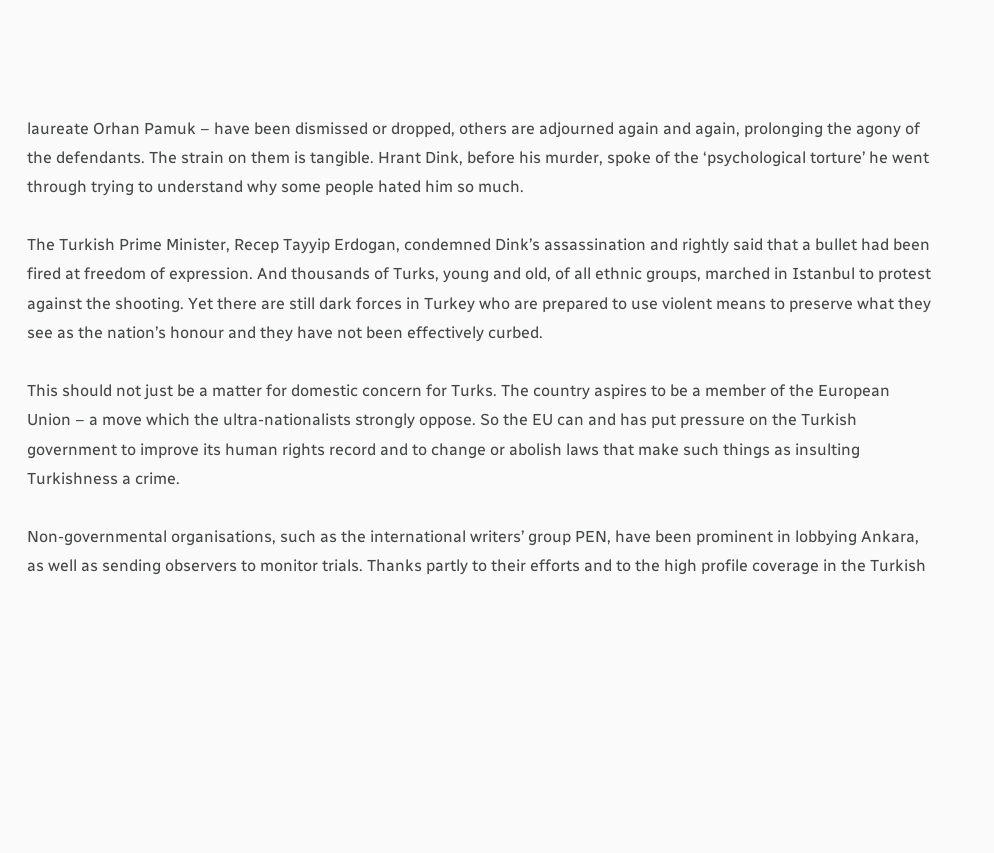laureate Orhan Pamuk – have been dismissed or dropped, others are adjourned again and again, prolonging the agony of the defendants. The strain on them is tangible. Hrant Dink, before his murder, spoke of the ‘psychological torture’ he went through trying to understand why some people hated him so much.

The Turkish Prime Minister, Recep Tayyip Erdogan, condemned Dink’s assassination and rightly said that a bullet had been fired at freedom of expression. And thousands of Turks, young and old, of all ethnic groups, marched in Istanbul to protest against the shooting. Yet there are still dark forces in Turkey who are prepared to use violent means to preserve what they see as the nation’s honour and they have not been effectively curbed.

This should not just be a matter for domestic concern for Turks. The country aspires to be a member of the European Union – a move which the ultra-nationalists strongly oppose. So the EU can and has put pressure on the Turkish government to improve its human rights record and to change or abolish laws that make such things as insulting Turkishness a crime.

Non-governmental organisations, such as the international writers’ group PEN, have been prominent in lobbying Ankara, as well as sending observers to monitor trials. Thanks partly to their efforts and to the high profile coverage in the Turkish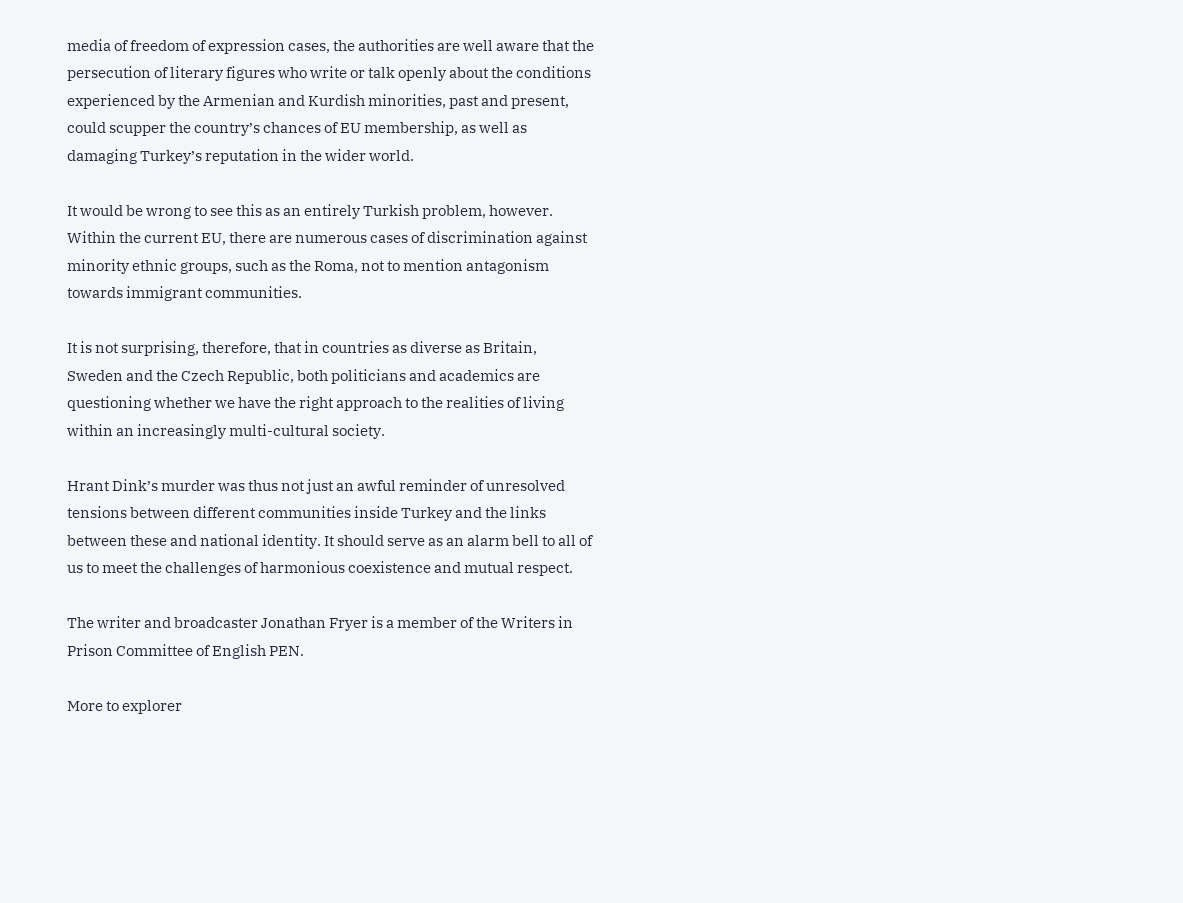media of freedom of expression cases, the authorities are well aware that the persecution of literary figures who write or talk openly about the conditions experienced by the Armenian and Kurdish minorities, past and present, could scupper the country’s chances of EU membership, as well as damaging Turkey’s reputation in the wider world.

It would be wrong to see this as an entirely Turkish problem, however. Within the current EU, there are numerous cases of discrimination against minority ethnic groups, such as the Roma, not to mention antagonism towards immigrant communities.

It is not surprising, therefore, that in countries as diverse as Britain, Sweden and the Czech Republic, both politicians and academics are questioning whether we have the right approach to the realities of living within an increasingly multi-cultural society.

Hrant Dink’s murder was thus not just an awful reminder of unresolved tensions between different communities inside Turkey and the links between these and national identity. It should serve as an alarm bell to all of us to meet the challenges of harmonious coexistence and mutual respect.

The writer and broadcaster Jonathan Fryer is a member of the Writers in Prison Committee of English PEN.

More to explorer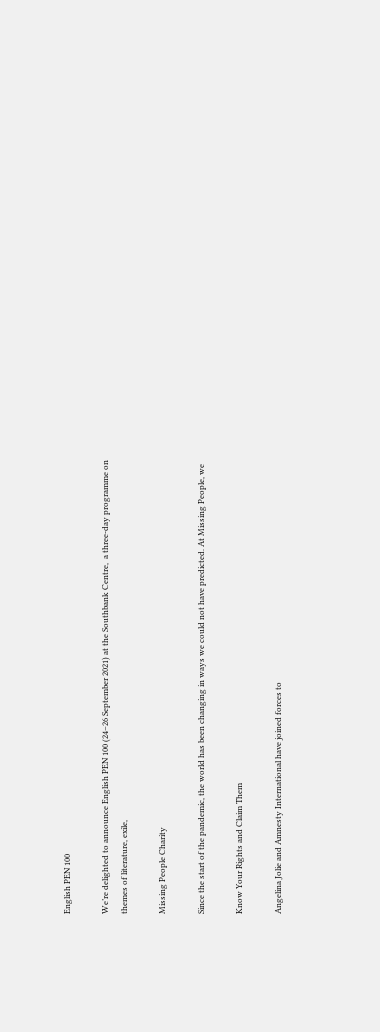English PEN 100

We’re delighted to announce English PEN 100 (24–26 September 2021) at the Southbank Centre,  a three-day programme on themes of literature, exile,

Missing People Charity

Since the start of the pandemic, the world has been changing in ways we could not have predicted. At Missing People, we

Know Your Rights and Claim Them

Angelina Jolie and Amnesty International have joined forces to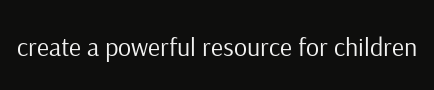create a powerful resource for children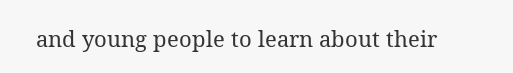and young people to learn about their